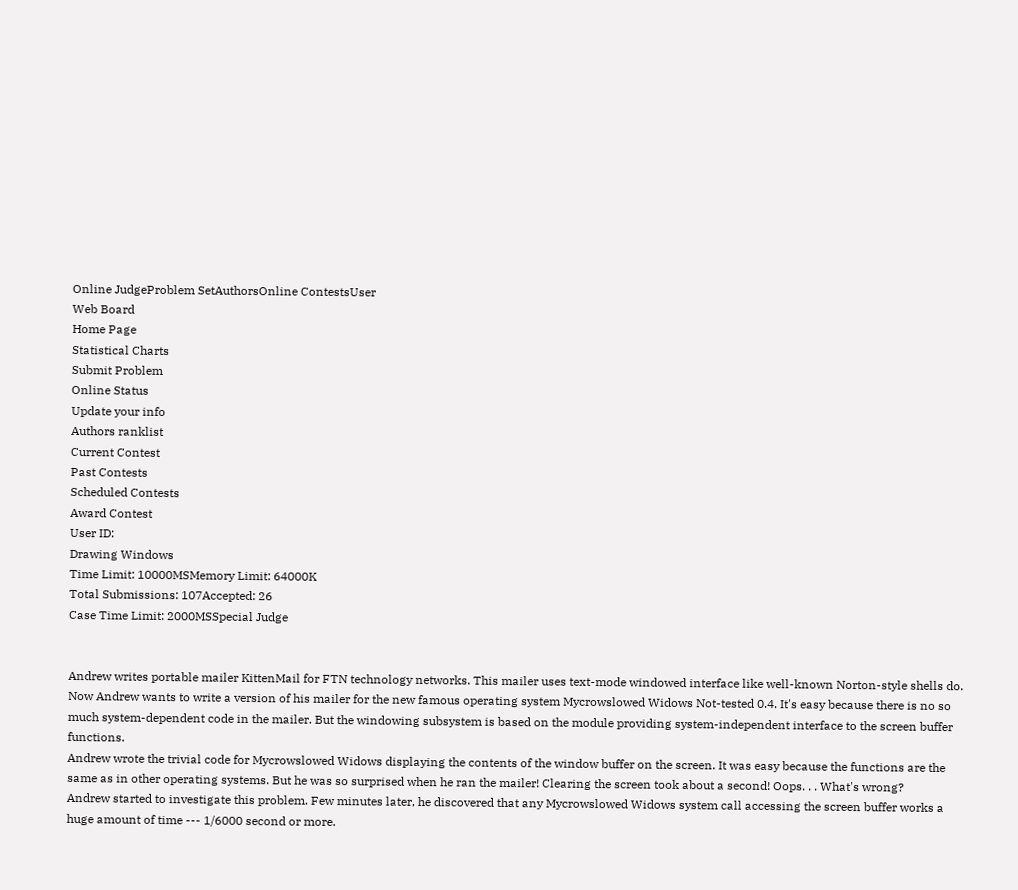Online JudgeProblem SetAuthorsOnline ContestsUser
Web Board
Home Page
Statistical Charts
Submit Problem
Online Status
Update your info
Authors ranklist
Current Contest
Past Contests
Scheduled Contests
Award Contest
User ID:
Drawing Windows
Time Limit: 10000MSMemory Limit: 64000K
Total Submissions: 107Accepted: 26
Case Time Limit: 2000MSSpecial Judge


Andrew writes portable mailer KittenMail for FTN technology networks. This mailer uses text-mode windowed interface like well-known Norton-style shells do.
Now Andrew wants to write a version of his mailer for the new famous operating system Mycrowslowed Widows Not-tested 0.4. It's easy because there is no so much system-dependent code in the mailer. But the windowing subsystem is based on the module providing system-independent interface to the screen buffer functions.
Andrew wrote the trivial code for Mycrowslowed Widows displaying the contents of the window buffer on the screen. It was easy because the functions are the same as in other operating systems. But he was so surprised when he ran the mailer! Clearing the screen took about a second! Oops. . . What's wrong?
Andrew started to investigate this problem. Few minutes later, he discovered that any Mycrowslowed Widows system call accessing the screen buffer works a huge amount of time --- 1/6000 second or more.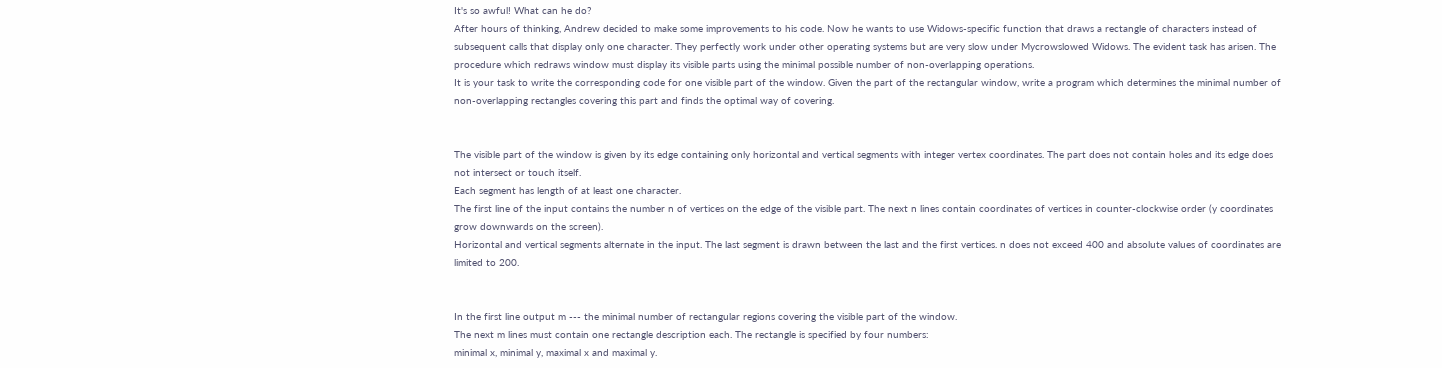It's so awful! What can he do?
After hours of thinking, Andrew decided to make some improvements to his code. Now he wants to use Widows-specific function that draws a rectangle of characters instead of subsequent calls that display only one character. They perfectly work under other operating systems but are very slow under Mycrowslowed Widows. The evident task has arisen. The procedure which redraws window must display its visible parts using the minimal possible number of non-overlapping operations.
It is your task to write the corresponding code for one visible part of the window. Given the part of the rectangular window, write a program which determines the minimal number of non-overlapping rectangles covering this part and finds the optimal way of covering.


The visible part of the window is given by its edge containing only horizontal and vertical segments with integer vertex coordinates. The part does not contain holes and its edge does not intersect or touch itself.
Each segment has length of at least one character.
The first line of the input contains the number n of vertices on the edge of the visible part. The next n lines contain coordinates of vertices in counter-clockwise order (y coordinates grow downwards on the screen).
Horizontal and vertical segments alternate in the input. The last segment is drawn between the last and the first vertices. n does not exceed 400 and absolute values of coordinates are limited to 200.


In the first line output m --- the minimal number of rectangular regions covering the visible part of the window.
The next m lines must contain one rectangle description each. The rectangle is specified by four numbers:
minimal x, minimal y, maximal x and maximal y.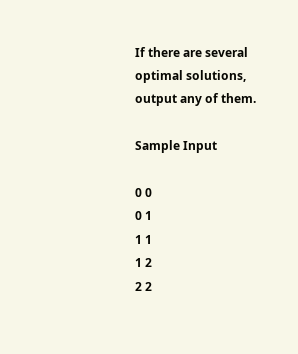If there are several optimal solutions, output any of them.

Sample Input

0 0
0 1
1 1
1 2
2 2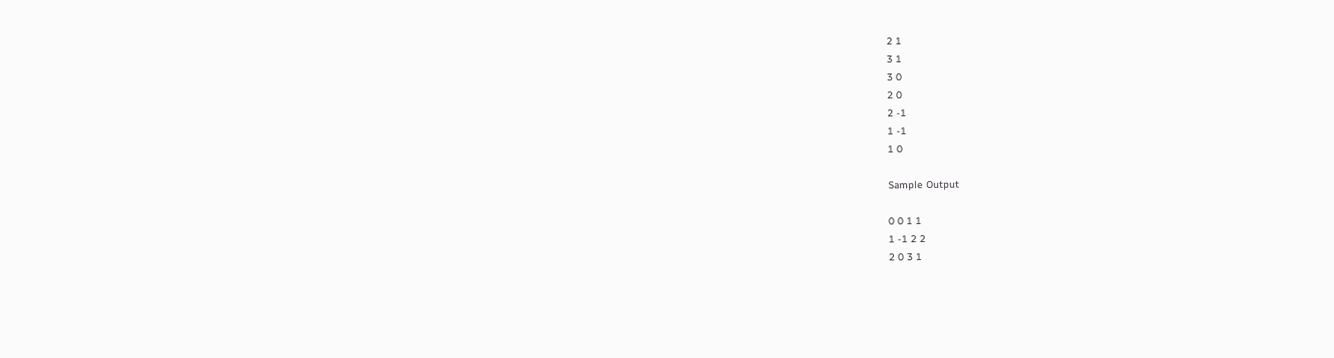2 1
3 1
3 0
2 0
2 -1
1 -1
1 0

Sample Output

0 0 1 1
1 -1 2 2
2 0 3 1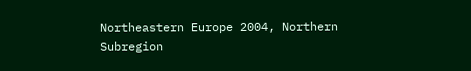Northeastern Europe 2004, Northern Subregion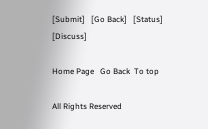[Submit]   [Go Back]   [Status]   [Discuss]

Home Page   Go Back  To top

All Rights Reserved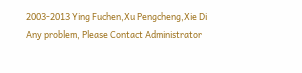2003-2013 Ying Fuchen,Xu Pengcheng,Xie Di
Any problem, Please Contact Administrator